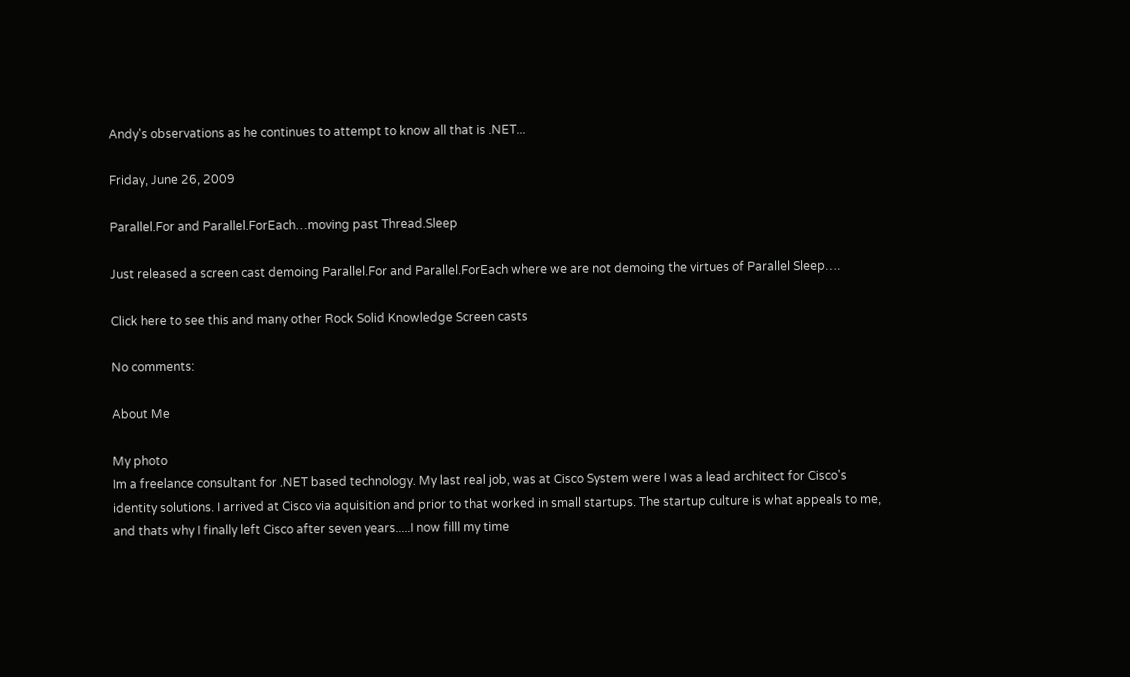Andy's observations as he continues to attempt to know all that is .NET...

Friday, June 26, 2009

Parallel.For and Parallel.ForEach…moving past Thread.Sleep

Just released a screen cast demoing Parallel.For and Parallel.ForEach where we are not demoing the virtues of Parallel Sleep….

Click here to see this and many other Rock Solid Knowledge Screen casts

No comments:

About Me

My photo
Im a freelance consultant for .NET based technology. My last real job, was at Cisco System were I was a lead architect for Cisco's identity solutions. I arrived at Cisco via aquisition and prior to that worked in small startups. The startup culture is what appeals to me, and thats why I finally left Cisco after seven years.....I now filll my time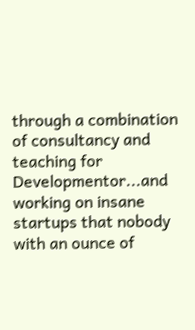through a combination of consultancy and teaching for Developmentor...and working on insane startups that nobody with an ounce of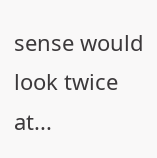sense would look twice at...